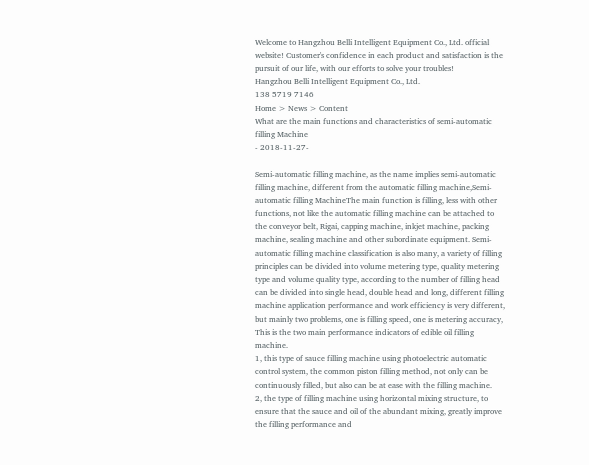Welcome to Hangzhou Belli Intelligent Equipment Co., Ltd. official website! Customer's confidence in each product and satisfaction is the pursuit of our life, with our efforts to solve your troubles!
Hangzhou Belli Intelligent Equipment Co., Ltd.
138 5719 7146
Home > News > Content
What are the main functions and characteristics of semi-automatic filling Machine
- 2018-11-27-

Semi-automatic filling machine, as the name implies semi-automatic filling machine, different from the automatic filling machine,Semi-automatic filling MachineThe main function is filling, less with other functions, not like the automatic filling machine can be attached to the conveyor belt, Rigai, capping machine, inkjet machine, packing machine, sealing machine and other subordinate equipment. Semi-automatic filling machine classification is also many, a variety of filling principles can be divided into volume metering type, quality metering type and volume quality type, according to the number of filling head can be divided into single head, double head and long, different filling machine application performance and work efficiency is very different, but mainly two problems, one is filling speed, one is metering accuracy, This is the two main performance indicators of edible oil filling machine.
1, this type of sauce filling machine using photoelectric automatic control system, the common piston filling method, not only can be continuously filled, but also can be at ease with the filling machine.
2, the type of filling machine using horizontal mixing structure, to ensure that the sauce and oil of the abundant mixing, greatly improve the filling performance and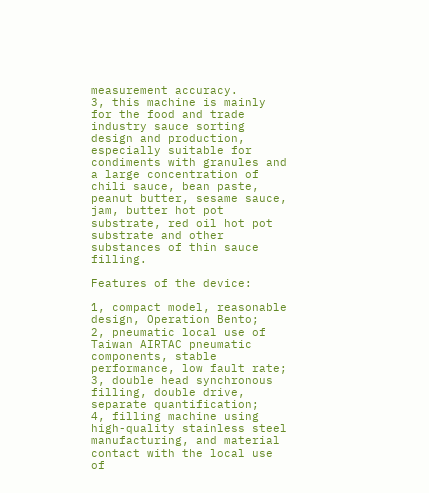measurement accuracy.
3, this machine is mainly for the food and trade industry sauce sorting design and production, especially suitable for condiments with granules and a large concentration of chili sauce, bean paste, peanut butter, sesame sauce, jam, butter hot pot substrate, red oil hot pot substrate and other substances of thin sauce filling.

Features of the device:

1, compact model, reasonable design, Operation Bento;
2, pneumatic local use of Taiwan AIRTAC pneumatic components, stable performance, low fault rate;
3, double head synchronous filling, double drive, separate quantification;
4, filling machine using high-quality stainless steel manufacturing, and material contact with the local use of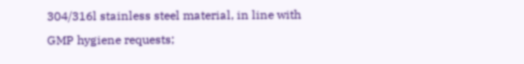304/316l stainless steel material, in line with GMP hygiene requests;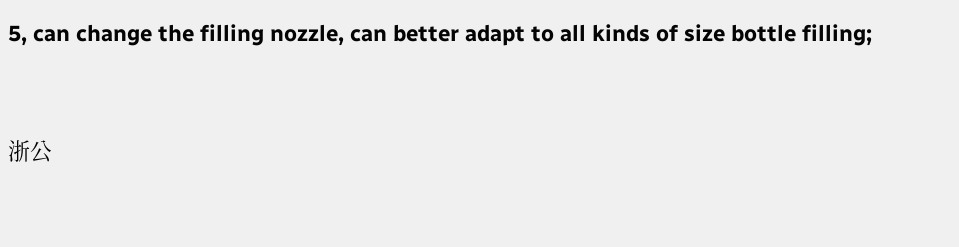5, can change the filling nozzle, can better adapt to all kinds of size bottle filling;


浙公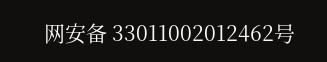网安备 33011002012462号